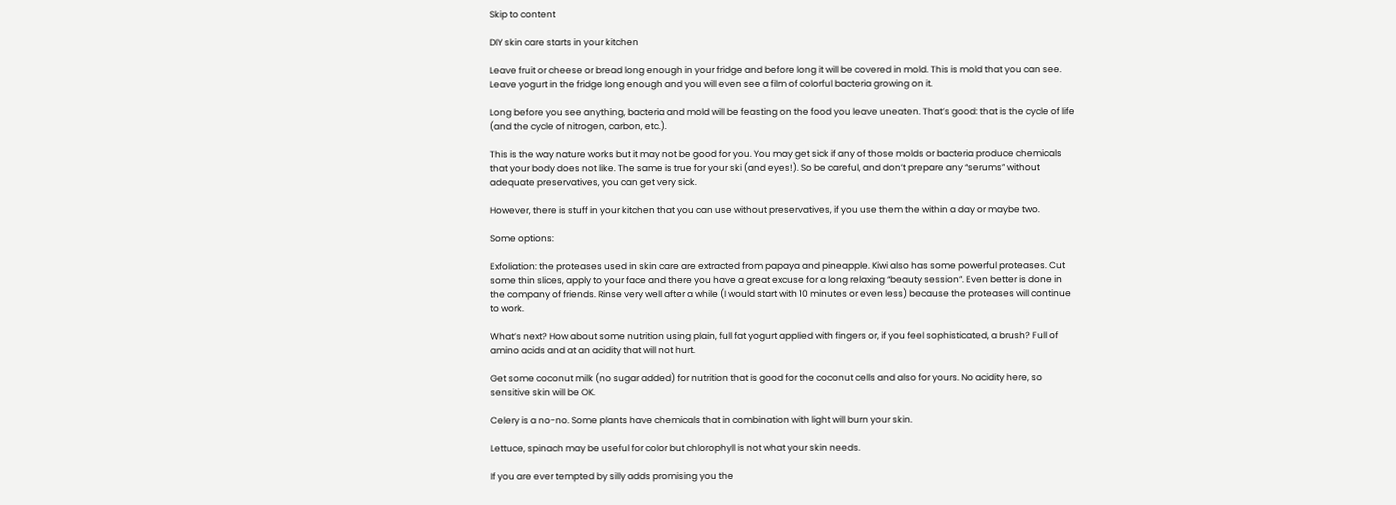Skip to content

DIY skin care starts in your kitchen

Leave fruit or cheese or bread long enough in your fridge and before long it will be covered in mold. This is mold that you can see. Leave yogurt in the fridge long enough and you will even see a film of colorful bacteria growing on it.

Long before you see anything, bacteria and mold will be feasting on the food you leave uneaten. That’s good: that is the cycle of life (and the cycle of nitrogen, carbon, etc.).

This is the way nature works but it may not be good for you. You may get sick if any of those molds or bacteria produce chemicals that your body does not like. The same is true for your ski (and eyes!). So be careful, and don’t prepare any “serums” without adequate preservatives, you can get very sick.

However, there is stuff in your kitchen that you can use without preservatives, if you use them the within a day or maybe two.

Some options:

Exfoliation: the proteases used in skin care are extracted from papaya and pineapple. Kiwi also has some powerful proteases. Cut some thin slices, apply to your face and there you have a great excuse for a long relaxing “beauty session”. Even better is done in the company of friends. Rinse very well after a while (I would start with 10 minutes or even less) because the proteases will continue to work.

What’s next? How about some nutrition using plain, full fat yogurt applied with fingers or, if you feel sophisticated, a brush? Full of amino acids and at an acidity that will not hurt.

Get some coconut milk (no sugar added) for nutrition that is good for the coconut cells and also for yours. No acidity here, so sensitive skin will be OK.

Celery is a no-no. Some plants have chemicals that in combination with light will burn your skin.

Lettuce, spinach may be useful for color but chlorophyll is not what your skin needs.

If you are ever tempted by silly adds promising you the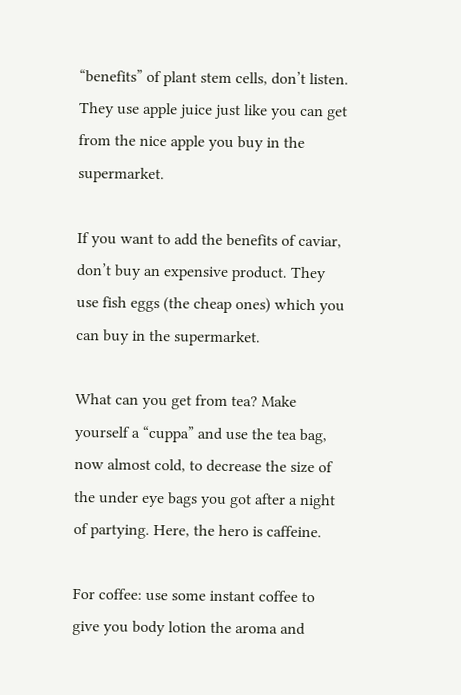“benefits” of plant stem cells, don’t listen. They use apple juice just like you can get from the nice apple you buy in the supermarket.

If you want to add the benefits of caviar, don’t buy an expensive product. They use fish eggs (the cheap ones) which you can buy in the supermarket.

What can you get from tea? Make yourself a “cuppa” and use the tea bag, now almost cold, to decrease the size of the under eye bags you got after a night of partying. Here, the hero is caffeine.

For coffee: use some instant coffee to give you body lotion the aroma and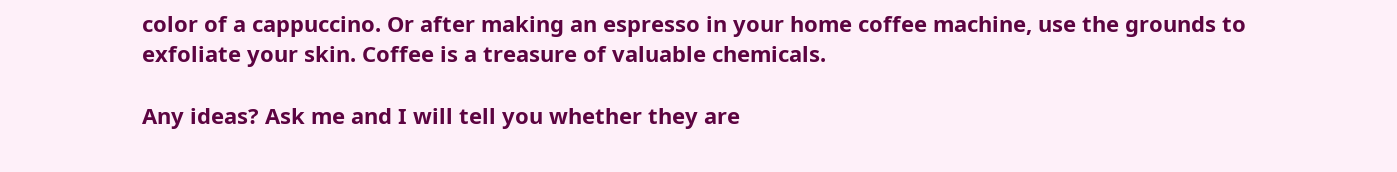color of a cappuccino. Or after making an espresso in your home coffee machine, use the grounds to exfoliate your skin. Coffee is a treasure of valuable chemicals.

Any ideas? Ask me and I will tell you whether they are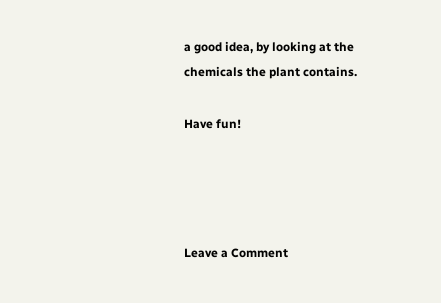a good idea, by looking at the chemicals the plant contains.

Have fun!




Leave a Comment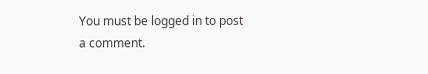You must be logged in to post a comment.